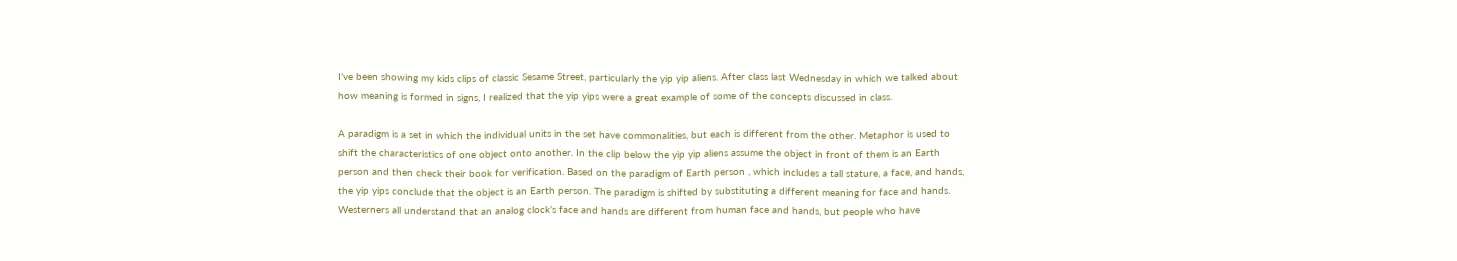I’ve been showing my kids clips of classic Sesame Street, particularly the yip yip aliens. After class last Wednesday in which we talked about how meaning is formed in signs, I realized that the yip yips were a great example of some of the concepts discussed in class.

A paradigm is a set in which the individual units in the set have commonalities, but each is different from the other. Metaphor is used to shift the characteristics of one object onto another. In the clip below the yip yip aliens assume the object in front of them is an Earth person and then check their book for verification. Based on the paradigm of Earth person , which includes a tall stature, a face, and hands, the yip yips conclude that the object is an Earth person. The paradigm is shifted by substituting a different meaning for face and hands. Westerners all understand that an analog clock’s face and hands are different from human face and hands, but people who have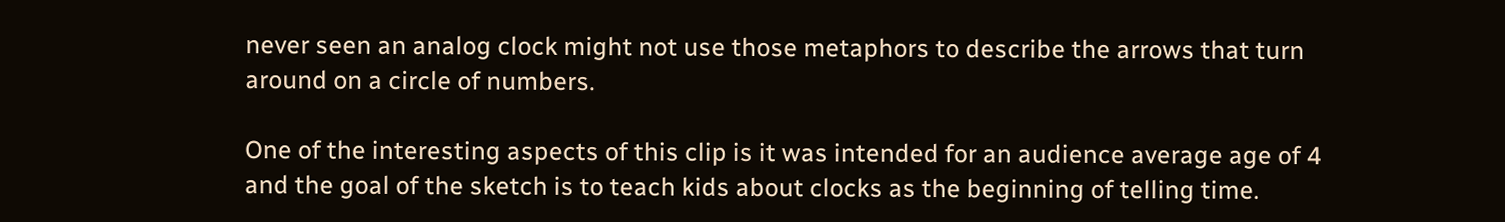never seen an analog clock might not use those metaphors to describe the arrows that turn around on a circle of numbers.

One of the interesting aspects of this clip is it was intended for an audience average age of 4 and the goal of the sketch is to teach kids about clocks as the beginning of telling time.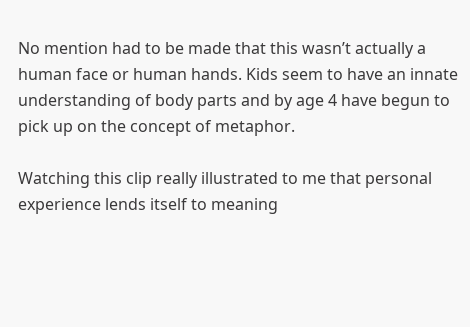No mention had to be made that this wasn’t actually a human face or human hands. Kids seem to have an innate understanding of body parts and by age 4 have begun to pick up on the concept of metaphor.

Watching this clip really illustrated to me that personal experience lends itself to meaning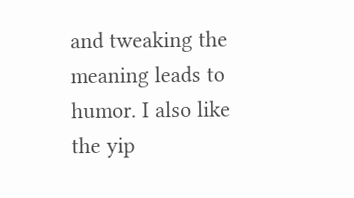and tweaking the meaning leads to humor. I also like the yip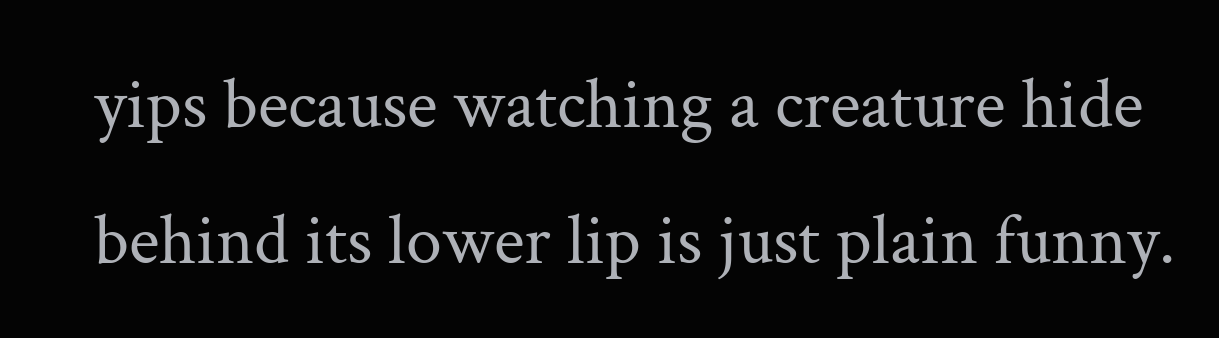yips because watching a creature hide behind its lower lip is just plain funny.